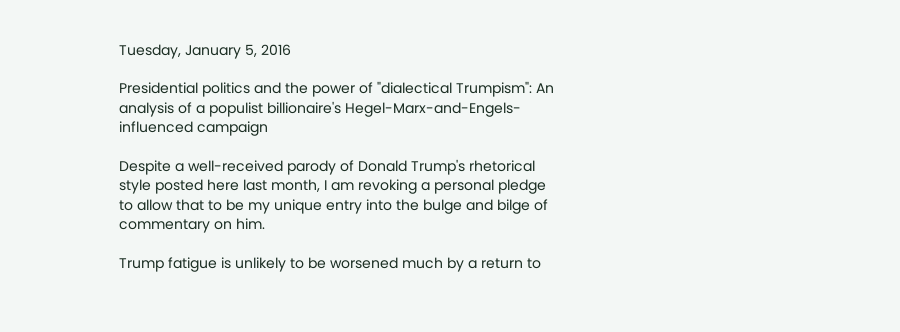Tuesday, January 5, 2016

Presidential politics and the power of "dialectical Trumpism": An analysis of a populist billionaire's Hegel-Marx-and-Engels-influenced campaign

Despite a well-received parody of Donald Trump's rhetorical style posted here last month, I am revoking a personal pledge to allow that to be my unique entry into the bulge and bilge of commentary on him.

Trump fatigue is unlikely to be worsened much by a return to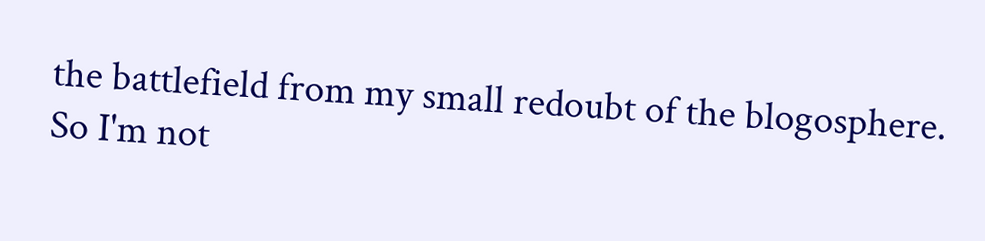the battlefield from my small redoubt of the blogosphere. So I'm not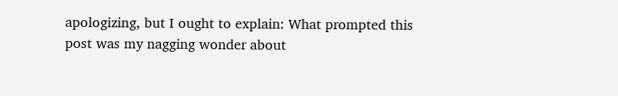apologizing, but I ought to explain: What prompted this post was my nagging wonder about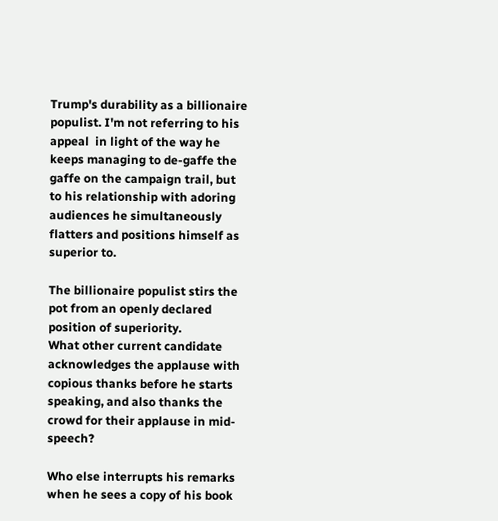Trump's durability as a billionaire populist. I'm not referring to his appeal  in light of the way he keeps managing to de-gaffe the gaffe on the campaign trail, but to his relationship with adoring audiences he simultaneously flatters and positions himself as superior to.

The billionaire populist stirs the pot from an openly declared position of superiority.
What other current candidate acknowledges the applause with copious thanks before he starts speaking, and also thanks the crowd for their applause in mid-speech?

Who else interrupts his remarks when he sees a copy of his book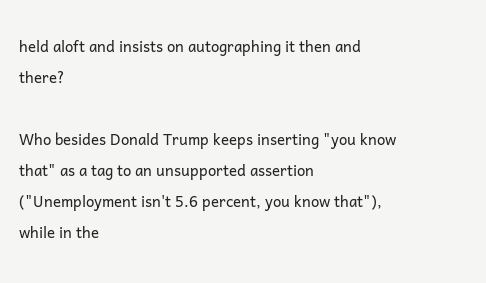held aloft and insists on autographing it then and there?

Who besides Donald Trump keeps inserting "you know that" as a tag to an unsupported assertion ("Unemployment isn't 5.6 percent, you know that"), while in the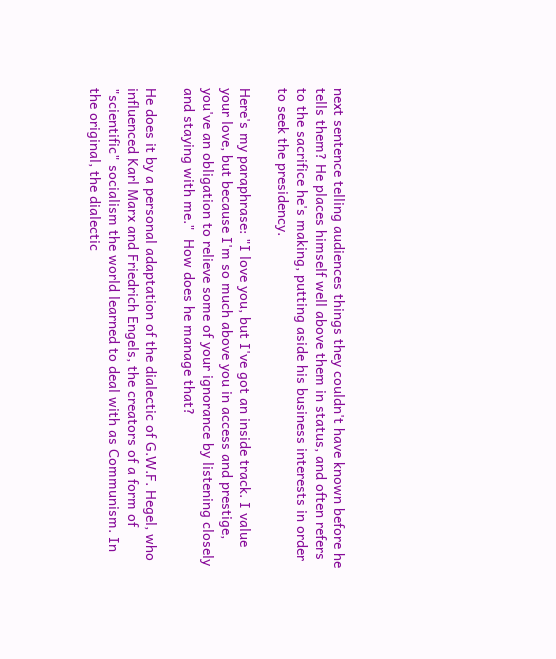next sentence telling audiences things they couldn't have known before he tells them? He places himself well above them in status, and often refers to the sacrifice he's making, putting aside his business interests in order to seek the presidency.

Here's my paraphrase: "I love you, but I've got an inside track. I value your love, but because I'm so much above you in access and prestige, you've an obligation to relieve some of your ignorance by listening closely and staying with me."  How does he manage that?

He does it by a personal adaptation of the dialectic of G.W.F. Hegel, who influenced Karl Marx and Friedrich Engels, the creators of a form of "scientific" socialism the world learned to deal with as Communism. In the original, the dialectic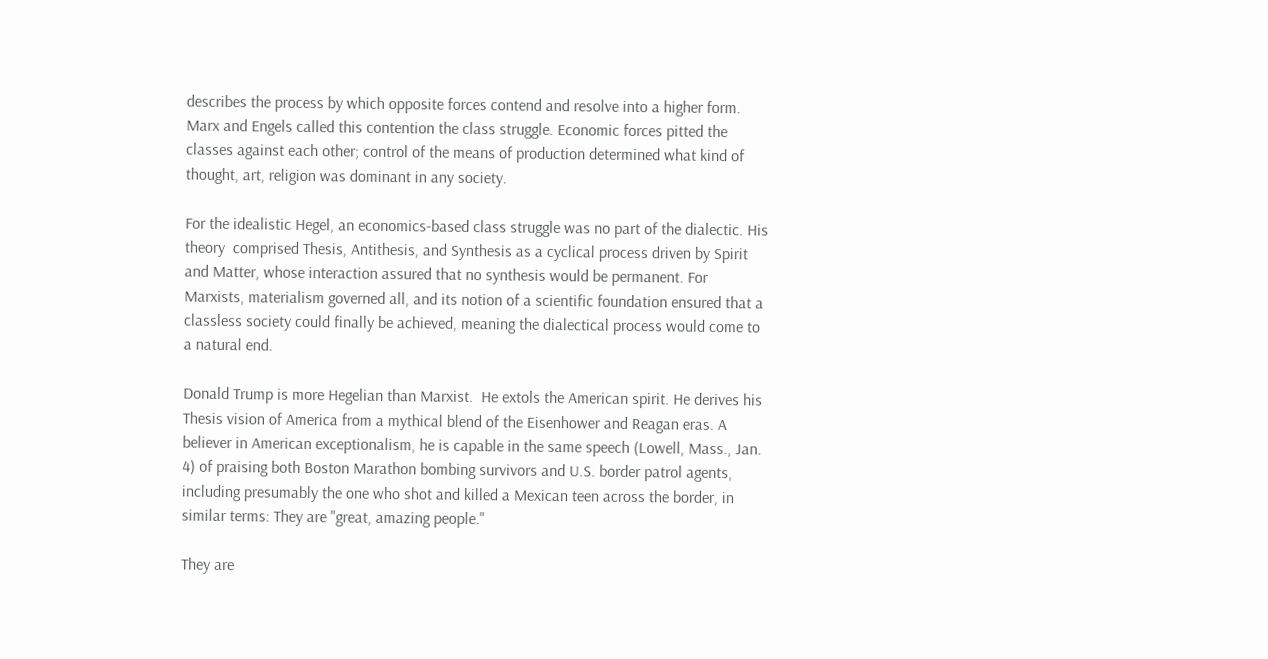describes the process by which opposite forces contend and resolve into a higher form. Marx and Engels called this contention the class struggle. Economic forces pitted the classes against each other; control of the means of production determined what kind of thought, art, religion was dominant in any society.

For the idealistic Hegel, an economics-based class struggle was no part of the dialectic. His theory  comprised Thesis, Antithesis, and Synthesis as a cyclical process driven by Spirit and Matter, whose interaction assured that no synthesis would be permanent. For Marxists, materialism governed all, and its notion of a scientific foundation ensured that a classless society could finally be achieved, meaning the dialectical process would come to a natural end.

Donald Trump is more Hegelian than Marxist.  He extols the American spirit. He derives his Thesis vision of America from a mythical blend of the Eisenhower and Reagan eras. A believer in American exceptionalism, he is capable in the same speech (Lowell, Mass., Jan. 4) of praising both Boston Marathon bombing survivors and U.S. border patrol agents, including presumably the one who shot and killed a Mexican teen across the border, in similar terms: They are "great, amazing people."

They are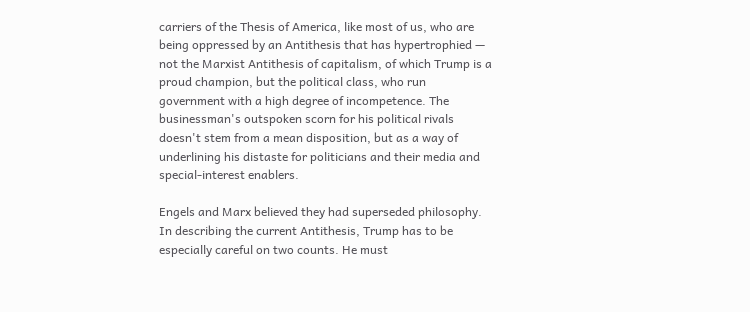carriers of the Thesis of America, like most of us, who are being oppressed by an Antithesis that has hypertrophied — not the Marxist Antithesis of capitalism, of which Trump is a proud champion, but the political class, who run government with a high degree of incompetence. The businessman's outspoken scorn for his political rivals doesn't stem from a mean disposition, but as a way of underlining his distaste for politicians and their media and special-interest enablers.

Engels and Marx believed they had superseded philosophy.
In describing the current Antithesis, Trump has to be especially careful on two counts. He must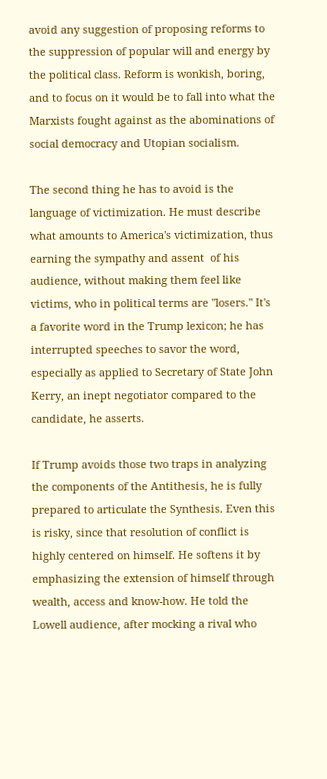avoid any suggestion of proposing reforms to the suppression of popular will and energy by the political class. Reform is wonkish, boring, and to focus on it would be to fall into what the Marxists fought against as the abominations of social democracy and Utopian socialism.

The second thing he has to avoid is the language of victimization. He must describe what amounts to America's victimization, thus earning the sympathy and assent  of his audience, without making them feel like victims, who in political terms are "losers." It's a favorite word in the Trump lexicon; he has interrupted speeches to savor the word, especially as applied to Secretary of State John Kerry, an inept negotiator compared to the candidate, he asserts.

If Trump avoids those two traps in analyzing the components of the Antithesis, he is fully prepared to articulate the Synthesis. Even this is risky, since that resolution of conflict is highly centered on himself. He softens it by emphasizing the extension of himself through wealth, access and know-how. He told the Lowell audience, after mocking a rival who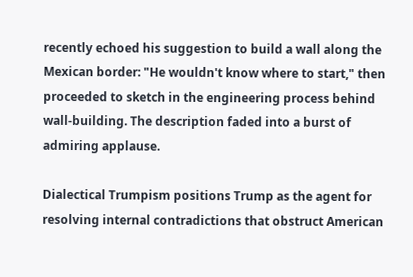recently echoed his suggestion to build a wall along the Mexican border: "He wouldn't know where to start," then proceeded to sketch in the engineering process behind wall-building. The description faded into a burst of admiring applause.

Dialectical Trumpism positions Trump as the agent for resolving internal contradictions that obstruct American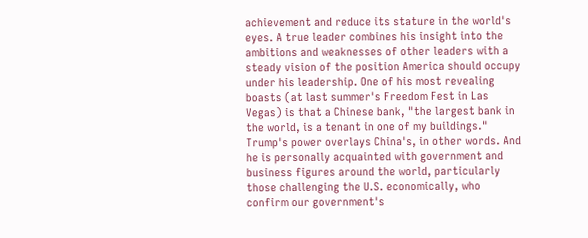achievement and reduce its stature in the world's eyes. A true leader combines his insight into the ambitions and weaknesses of other leaders with a steady vision of the position America should occupy under his leadership. One of his most revealing boasts (at last summer's Freedom Fest in Las Vegas) is that a Chinese bank, "the largest bank in the world, is a tenant in one of my buildings."
Trump's power overlays China's, in other words. And he is personally acquainted with government and business figures around the world, particularly those challenging the U.S. economically, who confirm our government's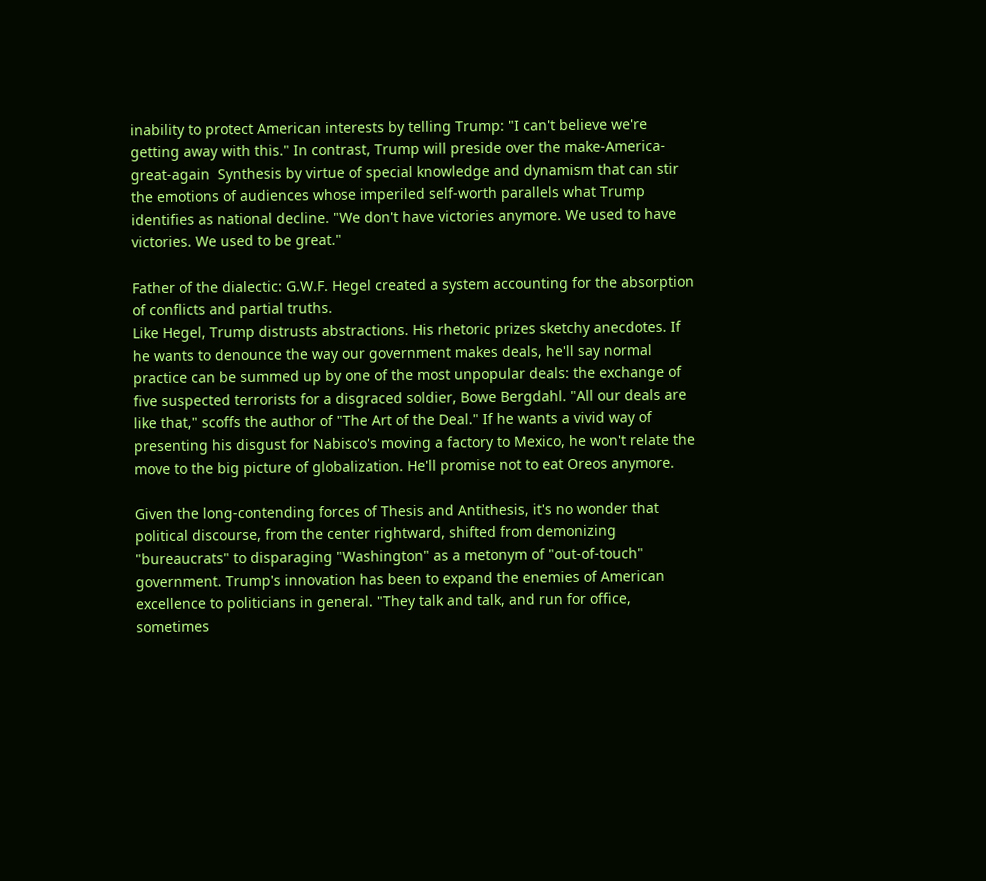inability to protect American interests by telling Trump: "I can't believe we're getting away with this." In contrast, Trump will preside over the make-America-great-again  Synthesis by virtue of special knowledge and dynamism that can stir the emotions of audiences whose imperiled self-worth parallels what Trump identifies as national decline. "We don't have victories anymore. We used to have victories. We used to be great."

Father of the dialectic: G.W.F. Hegel created a system accounting for the absorption of conflicts and partial truths.
Like Hegel, Trump distrusts abstractions. His rhetoric prizes sketchy anecdotes. If he wants to denounce the way our government makes deals, he'll say normal practice can be summed up by one of the most unpopular deals: the exchange of five suspected terrorists for a disgraced soldier, Bowe Bergdahl. "All our deals are like that," scoffs the author of "The Art of the Deal." If he wants a vivid way of presenting his disgust for Nabisco's moving a factory to Mexico, he won't relate the move to the big picture of globalization. He'll promise not to eat Oreos anymore.

Given the long-contending forces of Thesis and Antithesis, it's no wonder that political discourse, from the center rightward, shifted from demonizing "bureaucrats" to disparaging "Washington" as a metonym of "out-of-touch" government. Trump's innovation has been to expand the enemies of American excellence to politicians in general. "They talk and talk, and run for office, sometimes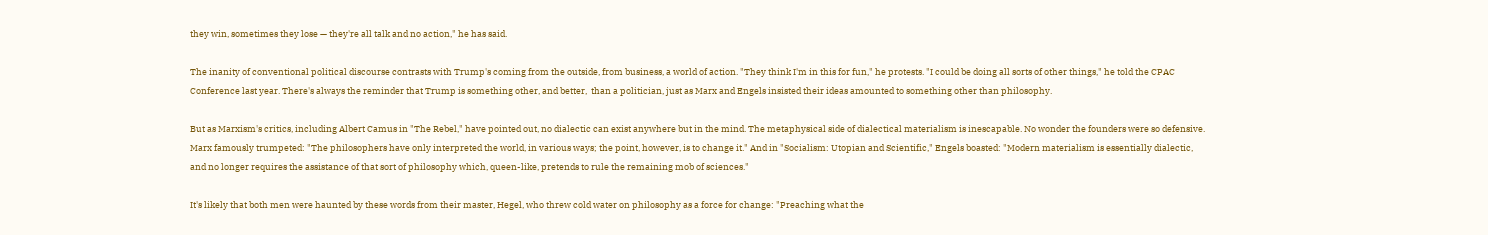they win, sometimes they lose — they're all talk and no action," he has said.

The inanity of conventional political discourse contrasts with Trump's coming from the outside, from business, a world of action. "They think I'm in this for fun," he protests. "I could be doing all sorts of other things," he told the CPAC Conference last year. There's always the reminder that Trump is something other, and better,  than a politician, just as Marx and Engels insisted their ideas amounted to something other than philosophy.

But as Marxism's critics, including Albert Camus in "The Rebel," have pointed out, no dialectic can exist anywhere but in the mind. The metaphysical side of dialectical materialism is inescapable. No wonder the founders were so defensive. Marx famously trumpeted: "The philosophers have only interpreted the world, in various ways; the point, however, is to change it." And in "Socialism: Utopian and Scientific," Engels boasted: "Modern materialism is essentially dialectic, and no longer requires the assistance of that sort of philosophy which, queen-like, pretends to rule the remaining mob of sciences."

It's likely that both men were haunted by these words from their master, Hegel, who threw cold water on philosophy as a force for change: "Preaching what the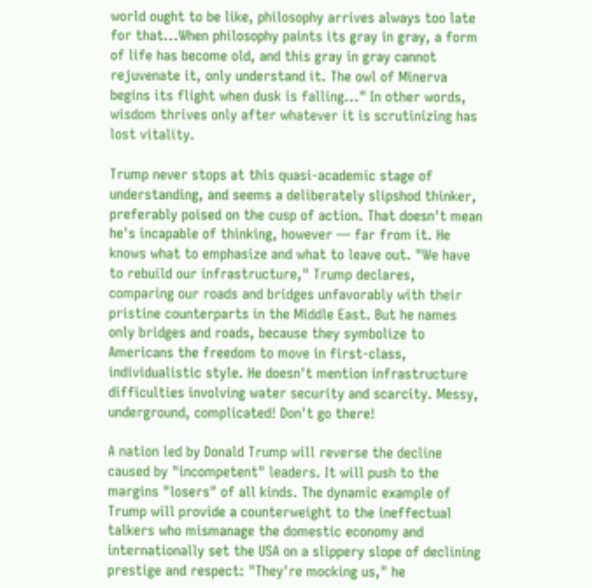world ought to be like, philosophy arrives always too late for that...When philosophy paints its gray in gray, a form of life has become old, and this gray in gray cannot rejuvenate it, only understand it. The owl of Minerva begins its flight when dusk is falling..." In other words, wisdom thrives only after whatever it is scrutinizing has lost vitality.

Trump never stops at this quasi-academic stage of understanding, and seems a deliberately slipshod thinker, preferably poised on the cusp of action. That doesn't mean he's incapable of thinking, however — far from it. He knows what to emphasize and what to leave out. "We have to rebuild our infrastructure," Trump declares, comparing our roads and bridges unfavorably with their pristine counterparts in the Middle East. But he names only bridges and roads, because they symbolize to Americans the freedom to move in first-class, individualistic style. He doesn't mention infrastructure difficulties involving water security and scarcity. Messy, underground, complicated! Don't go there!

A nation led by Donald Trump will reverse the decline caused by "incompetent" leaders. It will push to the margins "losers" of all kinds. The dynamic example of Trump will provide a counterweight to the ineffectual talkers who mismanage the domestic economy and internationally set the USA on a slippery slope of declining prestige and respect: "They're mocking us," he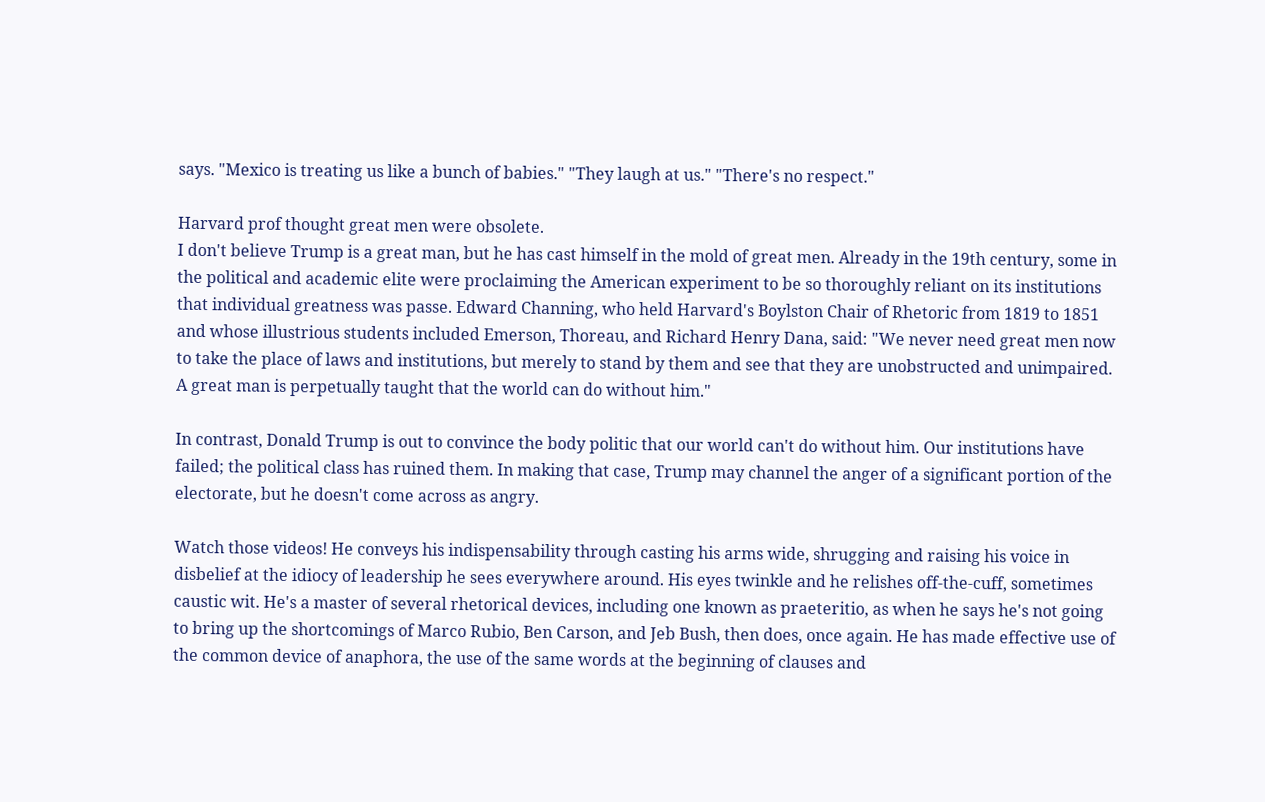says. "Mexico is treating us like a bunch of babies." "They laugh at us." "There's no respect."

Harvard prof thought great men were obsolete.
I don't believe Trump is a great man, but he has cast himself in the mold of great men. Already in the 19th century, some in the political and academic elite were proclaiming the American experiment to be so thoroughly reliant on its institutions that individual greatness was passe. Edward Channing, who held Harvard's Boylston Chair of Rhetoric from 1819 to 1851 and whose illustrious students included Emerson, Thoreau, and Richard Henry Dana, said: "We never need great men now to take the place of laws and institutions, but merely to stand by them and see that they are unobstructed and unimpaired. A great man is perpetually taught that the world can do without him."

In contrast, Donald Trump is out to convince the body politic that our world can't do without him. Our institutions have failed; the political class has ruined them. In making that case, Trump may channel the anger of a significant portion of the electorate, but he doesn't come across as angry.

Watch those videos! He conveys his indispensability through casting his arms wide, shrugging and raising his voice in disbelief at the idiocy of leadership he sees everywhere around. His eyes twinkle and he relishes off-the-cuff, sometimes caustic wit. He's a master of several rhetorical devices, including one known as praeteritio, as when he says he's not going to bring up the shortcomings of Marco Rubio, Ben Carson, and Jeb Bush, then does, once again. He has made effective use of the common device of anaphora, the use of the same words at the beginning of clauses and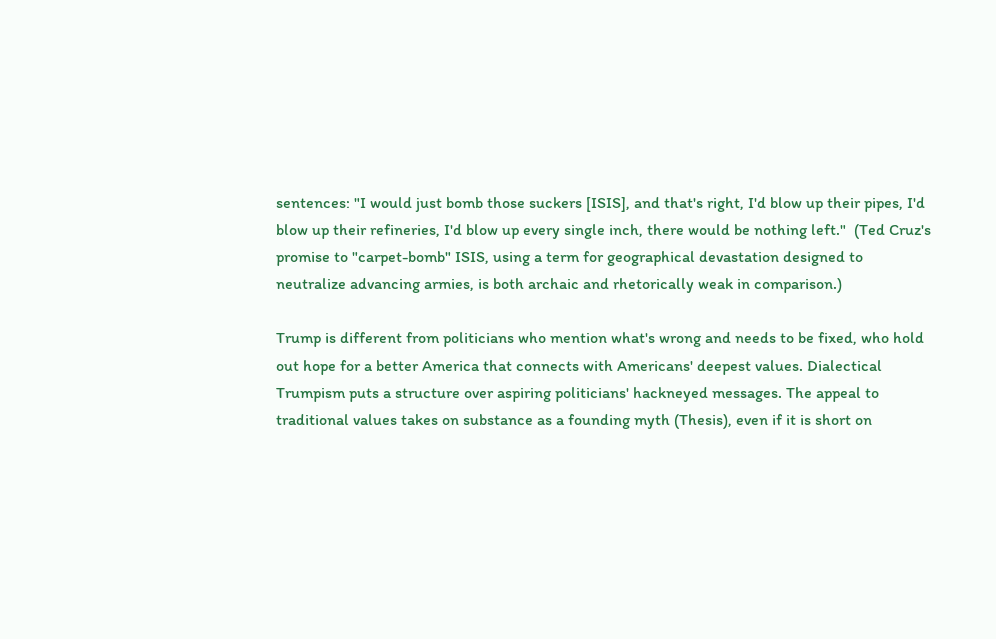sentences: "I would just bomb those suckers [ISIS], and that's right, I'd blow up their pipes, I'd blow up their refineries, I'd blow up every single inch, there would be nothing left."  (Ted Cruz's promise to "carpet-bomb" ISIS, using a term for geographical devastation designed to neutralize advancing armies, is both archaic and rhetorically weak in comparison.)

Trump is different from politicians who mention what's wrong and needs to be fixed, who hold out hope for a better America that connects with Americans' deepest values. Dialectical Trumpism puts a structure over aspiring politicians' hackneyed messages. The appeal to traditional values takes on substance as a founding myth (Thesis), even if it is short on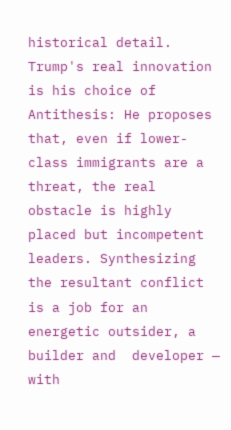historical detail. Trump's real innovation is his choice of Antithesis: He proposes that, even if lower-class immigrants are a threat, the real obstacle is highly placed but incompetent leaders. Synthesizing the resultant conflict is a job for an energetic outsider, a builder and  developer — with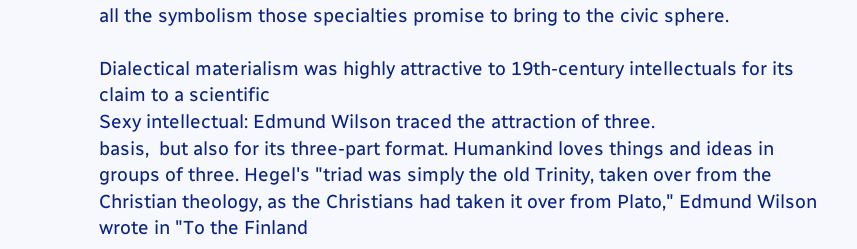all the symbolism those specialties promise to bring to the civic sphere.

Dialectical materialism was highly attractive to 19th-century intellectuals for its claim to a scientific
Sexy intellectual: Edmund Wilson traced the attraction of three.
basis,  but also for its three-part format. Humankind loves things and ideas in groups of three. Hegel's "triad was simply the old Trinity, taken over from the Christian theology, as the Christians had taken it over from Plato," Edmund Wilson wrote in "To the Finland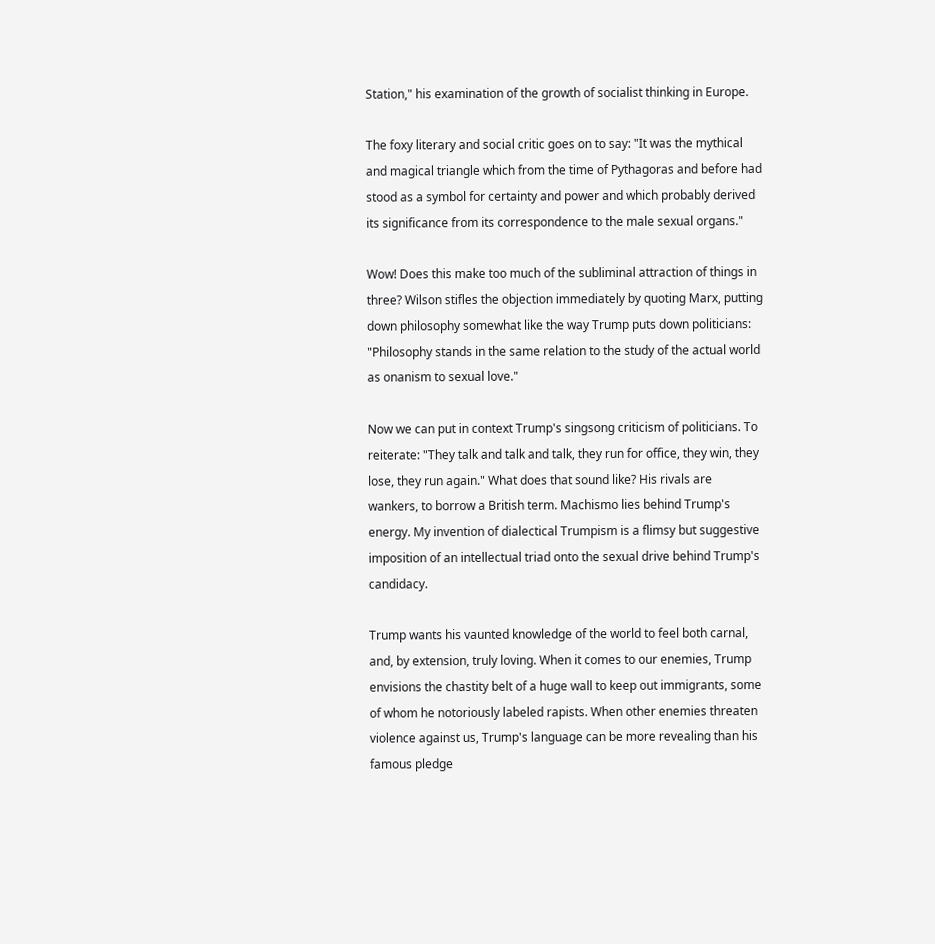Station," his examination of the growth of socialist thinking in Europe.

The foxy literary and social critic goes on to say: "It was the mythical and magical triangle which from the time of Pythagoras and before had stood as a symbol for certainty and power and which probably derived its significance from its correspondence to the male sexual organs."

Wow! Does this make too much of the subliminal attraction of things in three? Wilson stifles the objection immediately by quoting Marx, putting down philosophy somewhat like the way Trump puts down politicians: "Philosophy stands in the same relation to the study of the actual world as onanism to sexual love."

Now we can put in context Trump's singsong criticism of politicians. To reiterate: "They talk and talk and talk, they run for office, they win, they lose, they run again." What does that sound like? His rivals are wankers, to borrow a British term. Machismo lies behind Trump's energy. My invention of dialectical Trumpism is a flimsy but suggestive imposition of an intellectual triad onto the sexual drive behind Trump's candidacy.

Trump wants his vaunted knowledge of the world to feel both carnal, and, by extension, truly loving. When it comes to our enemies, Trump envisions the chastity belt of a huge wall to keep out immigrants, some of whom he notoriously labeled rapists. When other enemies threaten violence against us, Trump's language can be more revealing than his famous pledge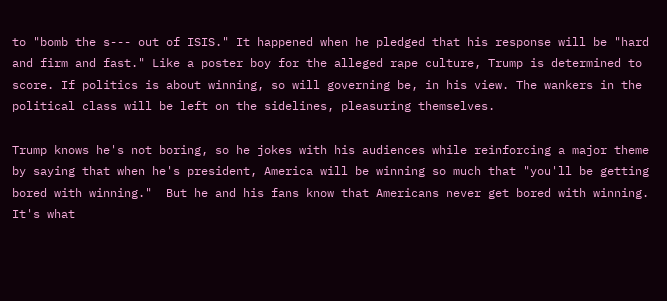to "bomb the s--- out of ISIS." It happened when he pledged that his response will be "hard and firm and fast." Like a poster boy for the alleged rape culture, Trump is determined to score. If politics is about winning, so will governing be, in his view. The wankers in the political class will be left on the sidelines, pleasuring themselves.

Trump knows he's not boring, so he jokes with his audiences while reinforcing a major theme by saying that when he's president, America will be winning so much that "you'll be getting bored with winning."  But he and his fans know that Americans never get bored with winning. It's what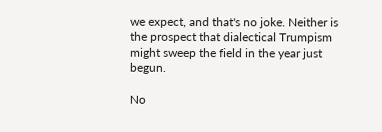we expect, and that's no joke. Neither is the prospect that dialectical Trumpism might sweep the field in the year just begun.

No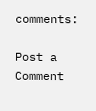comments:

Post a Comment